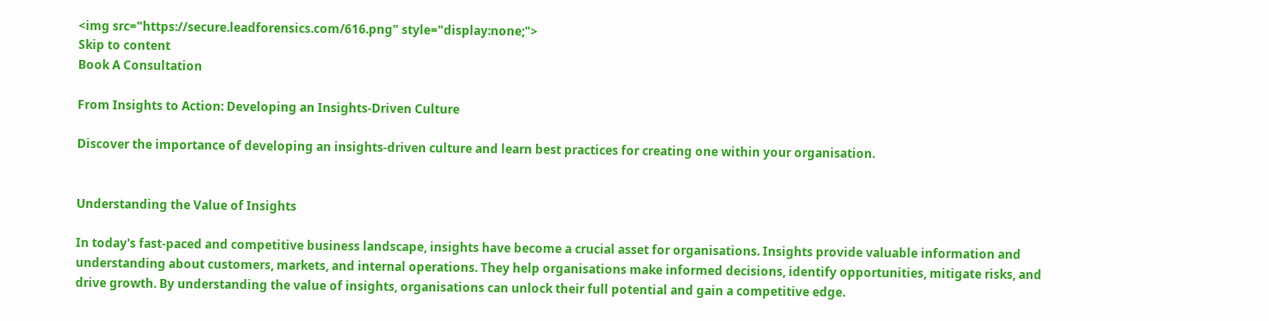<img src="https://secure.leadforensics.com/616.png" style="display:none;">
Skip to content
Book A Consultation

From Insights to Action: Developing an Insights-Driven Culture

Discover the importance of developing an insights-driven culture and learn best practices for creating one within your organisation.


Understanding the Value of Insights

In today's fast-paced and competitive business landscape, insights have become a crucial asset for organisations. Insights provide valuable information and understanding about customers, markets, and internal operations. They help organisations make informed decisions, identify opportunities, mitigate risks, and drive growth. By understanding the value of insights, organisations can unlock their full potential and gain a competitive edge.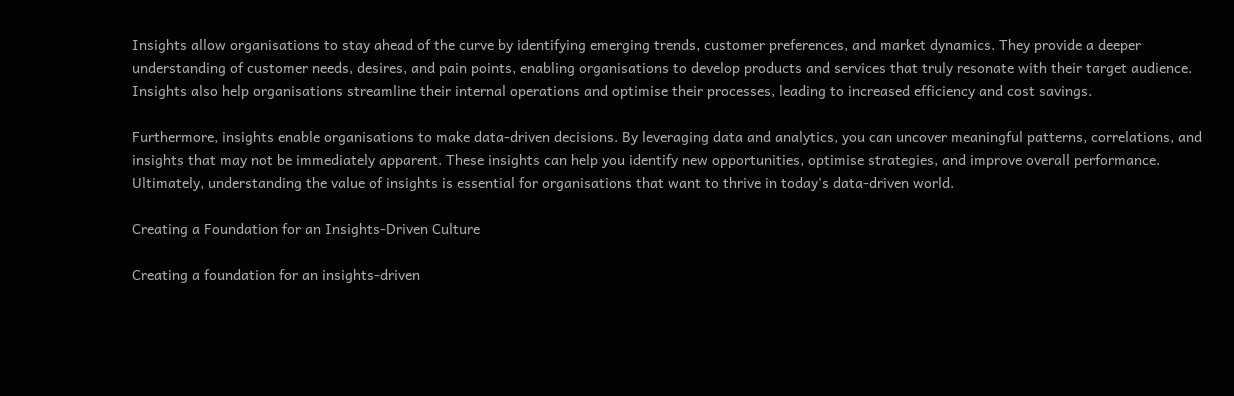Insights allow organisations to stay ahead of the curve by identifying emerging trends, customer preferences, and market dynamics. They provide a deeper understanding of customer needs, desires, and pain points, enabling organisations to develop products and services that truly resonate with their target audience. Insights also help organisations streamline their internal operations and optimise their processes, leading to increased efficiency and cost savings.

Furthermore, insights enable organisations to make data-driven decisions. By leveraging data and analytics, you can uncover meaningful patterns, correlations, and insights that may not be immediately apparent. These insights can help you identify new opportunities, optimise strategies, and improve overall performance. Ultimately, understanding the value of insights is essential for organisations that want to thrive in today's data-driven world.

Creating a Foundation for an Insights-Driven Culture

Creating a foundation for an insights-driven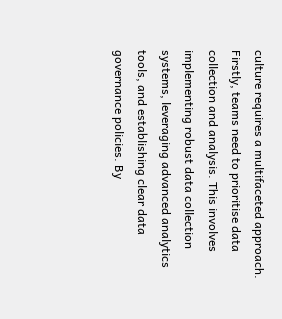culture requires a multifaceted approach. Firstly, teams need to prioritise data collection and analysis. This involves implementing robust data collection systems, leveraging advanced analytics tools, and establishing clear data governance policies. By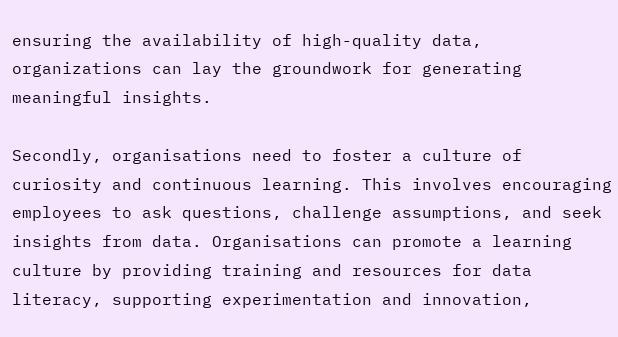ensuring the availability of high-quality data, organizations can lay the groundwork for generating meaningful insights.

Secondly, organisations need to foster a culture of curiosity and continuous learning. This involves encouraging employees to ask questions, challenge assumptions, and seek insights from data. Organisations can promote a learning culture by providing training and resources for data literacy, supporting experimentation and innovation,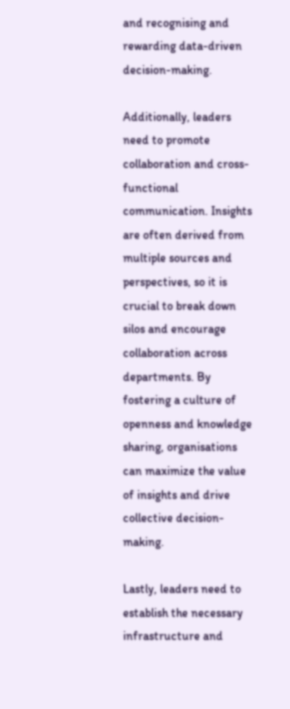and recognising and rewarding data-driven decision-making.

Additionally, leaders need to promote collaboration and cross-functional communication. Insights are often derived from multiple sources and perspectives, so it is crucial to break down silos and encourage collaboration across departments. By fostering a culture of openness and knowledge sharing, organisations can maximize the value of insights and drive collective decision-making.

Lastly, leaders need to establish the necessary infrastructure and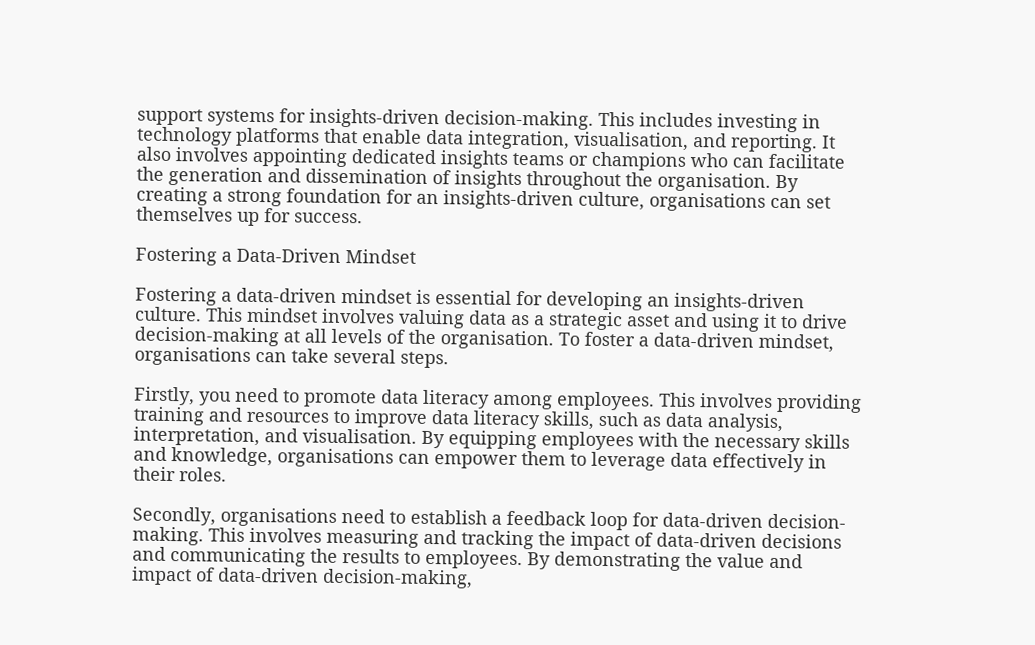support systems for insights-driven decision-making. This includes investing in technology platforms that enable data integration, visualisation, and reporting. It also involves appointing dedicated insights teams or champions who can facilitate the generation and dissemination of insights throughout the organisation. By creating a strong foundation for an insights-driven culture, organisations can set themselves up for success.

Fostering a Data-Driven Mindset

Fostering a data-driven mindset is essential for developing an insights-driven culture. This mindset involves valuing data as a strategic asset and using it to drive decision-making at all levels of the organisation. To foster a data-driven mindset, organisations can take several steps.

Firstly, you need to promote data literacy among employees. This involves providing training and resources to improve data literacy skills, such as data analysis, interpretation, and visualisation. By equipping employees with the necessary skills and knowledge, organisations can empower them to leverage data effectively in their roles.

Secondly, organisations need to establish a feedback loop for data-driven decision-making. This involves measuring and tracking the impact of data-driven decisions and communicating the results to employees. By demonstrating the value and impact of data-driven decision-making,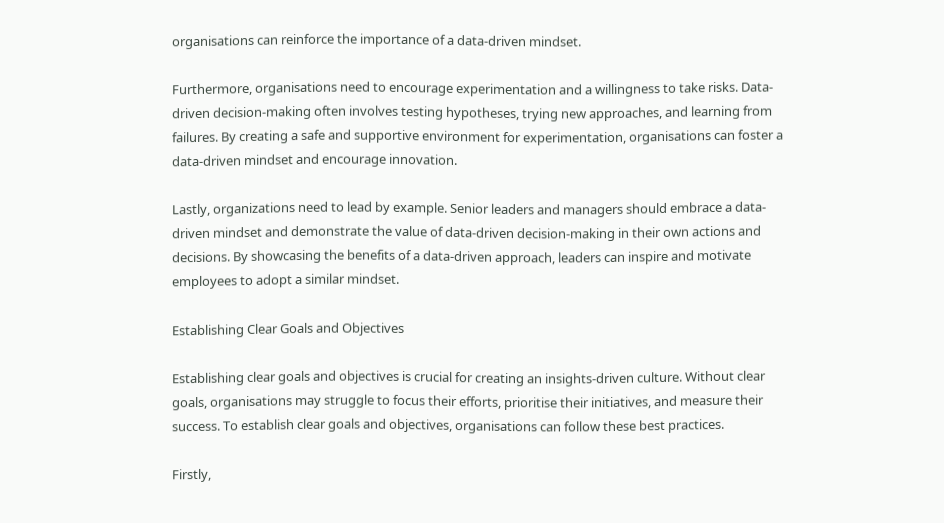organisations can reinforce the importance of a data-driven mindset.

Furthermore, organisations need to encourage experimentation and a willingness to take risks. Data-driven decision-making often involves testing hypotheses, trying new approaches, and learning from failures. By creating a safe and supportive environment for experimentation, organisations can foster a data-driven mindset and encourage innovation.

Lastly, organizations need to lead by example. Senior leaders and managers should embrace a data-driven mindset and demonstrate the value of data-driven decision-making in their own actions and decisions. By showcasing the benefits of a data-driven approach, leaders can inspire and motivate employees to adopt a similar mindset.

Establishing Clear Goals and Objectives

Establishing clear goals and objectives is crucial for creating an insights-driven culture. Without clear goals, organisations may struggle to focus their efforts, prioritise their initiatives, and measure their success. To establish clear goals and objectives, organisations can follow these best practices.

Firstly,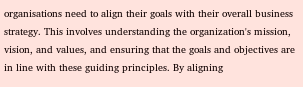organisations need to align their goals with their overall business strategy. This involves understanding the organization's mission, vision, and values, and ensuring that the goals and objectives are in line with these guiding principles. By aligning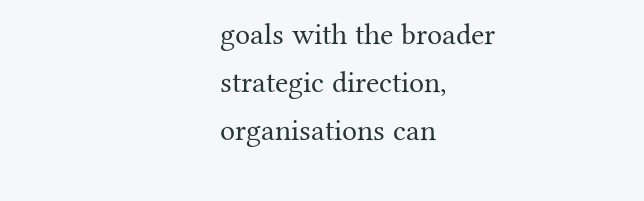goals with the broader strategic direction, organisations can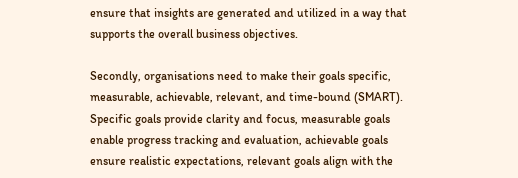ensure that insights are generated and utilized in a way that supports the overall business objectives.

Secondly, organisations need to make their goals specific, measurable, achievable, relevant, and time-bound (SMART). Specific goals provide clarity and focus, measurable goals enable progress tracking and evaluation, achievable goals ensure realistic expectations, relevant goals align with the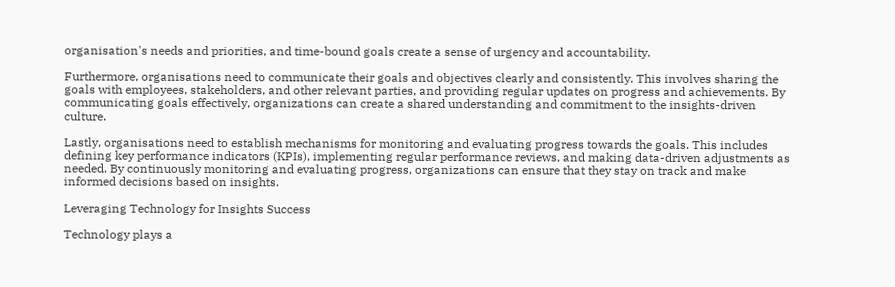organisation's needs and priorities, and time-bound goals create a sense of urgency and accountability.

Furthermore, organisations need to communicate their goals and objectives clearly and consistently. This involves sharing the goals with employees, stakeholders, and other relevant parties, and providing regular updates on progress and achievements. By communicating goals effectively, organizations can create a shared understanding and commitment to the insights-driven culture.

Lastly, organisations need to establish mechanisms for monitoring and evaluating progress towards the goals. This includes defining key performance indicators (KPIs), implementing regular performance reviews, and making data-driven adjustments as needed. By continuously monitoring and evaluating progress, organizations can ensure that they stay on track and make informed decisions based on insights.

Leveraging Technology for Insights Success

Technology plays a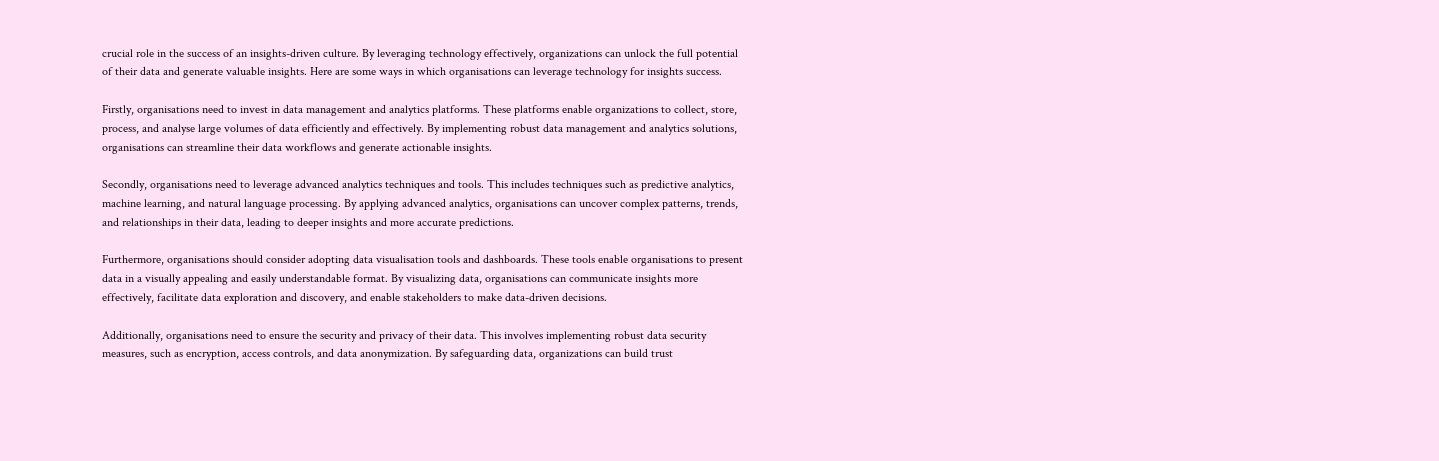crucial role in the success of an insights-driven culture. By leveraging technology effectively, organizations can unlock the full potential of their data and generate valuable insights. Here are some ways in which organisations can leverage technology for insights success.

Firstly, organisations need to invest in data management and analytics platforms. These platforms enable organizations to collect, store, process, and analyse large volumes of data efficiently and effectively. By implementing robust data management and analytics solutions, organisations can streamline their data workflows and generate actionable insights.

Secondly, organisations need to leverage advanced analytics techniques and tools. This includes techniques such as predictive analytics, machine learning, and natural language processing. By applying advanced analytics, organisations can uncover complex patterns, trends, and relationships in their data, leading to deeper insights and more accurate predictions.

Furthermore, organisations should consider adopting data visualisation tools and dashboards. These tools enable organisations to present data in a visually appealing and easily understandable format. By visualizing data, organisations can communicate insights more effectively, facilitate data exploration and discovery, and enable stakeholders to make data-driven decisions.

Additionally, organisations need to ensure the security and privacy of their data. This involves implementing robust data security measures, such as encryption, access controls, and data anonymization. By safeguarding data, organizations can build trust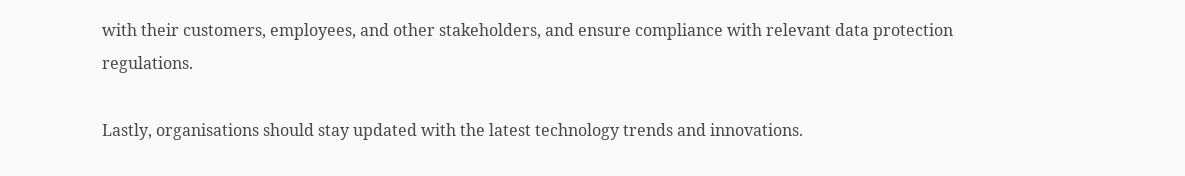with their customers, employees, and other stakeholders, and ensure compliance with relevant data protection regulations.

Lastly, organisations should stay updated with the latest technology trends and innovations.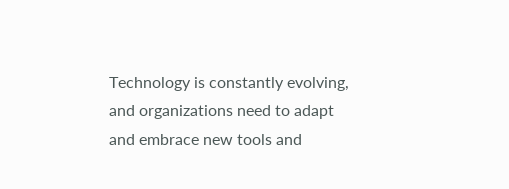Technology is constantly evolving, and organizations need to adapt and embrace new tools and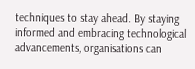techniques to stay ahead. By staying informed and embracing technological advancements, organisations can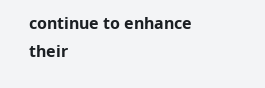continue to enhance their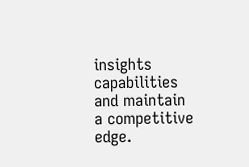insights capabilities and maintain a competitive edge.